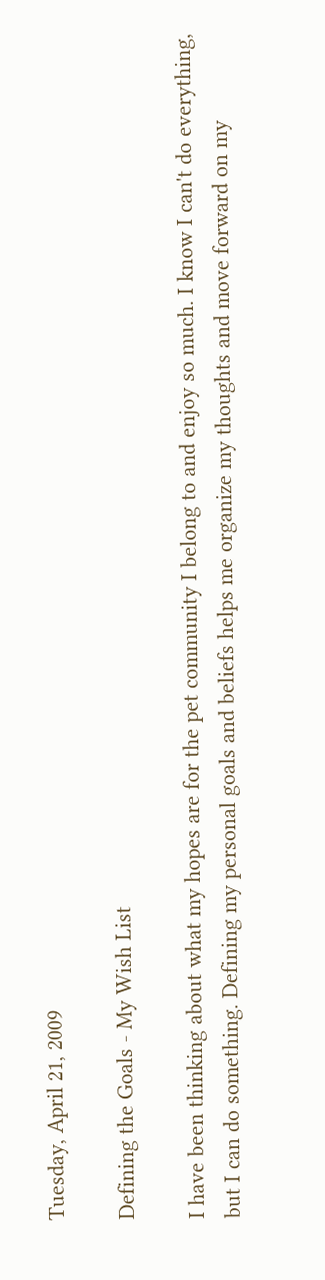Tuesday, April 21, 2009

Defining the Goals - My Wish List

I have been thinking about what my hopes are for the pet community I belong to and enjoy so much. I know I can't do everything, but I can do something. Defining my personal goals and beliefs helps me organize my thoughts and move forward on my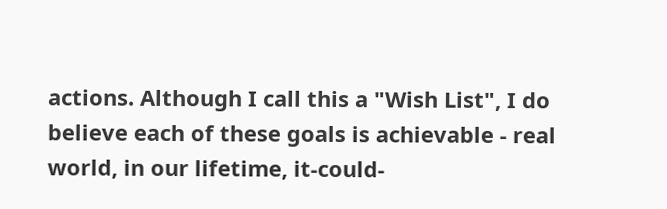actions. Although I call this a "Wish List", I do believe each of these goals is achievable - real world, in our lifetime, it-could-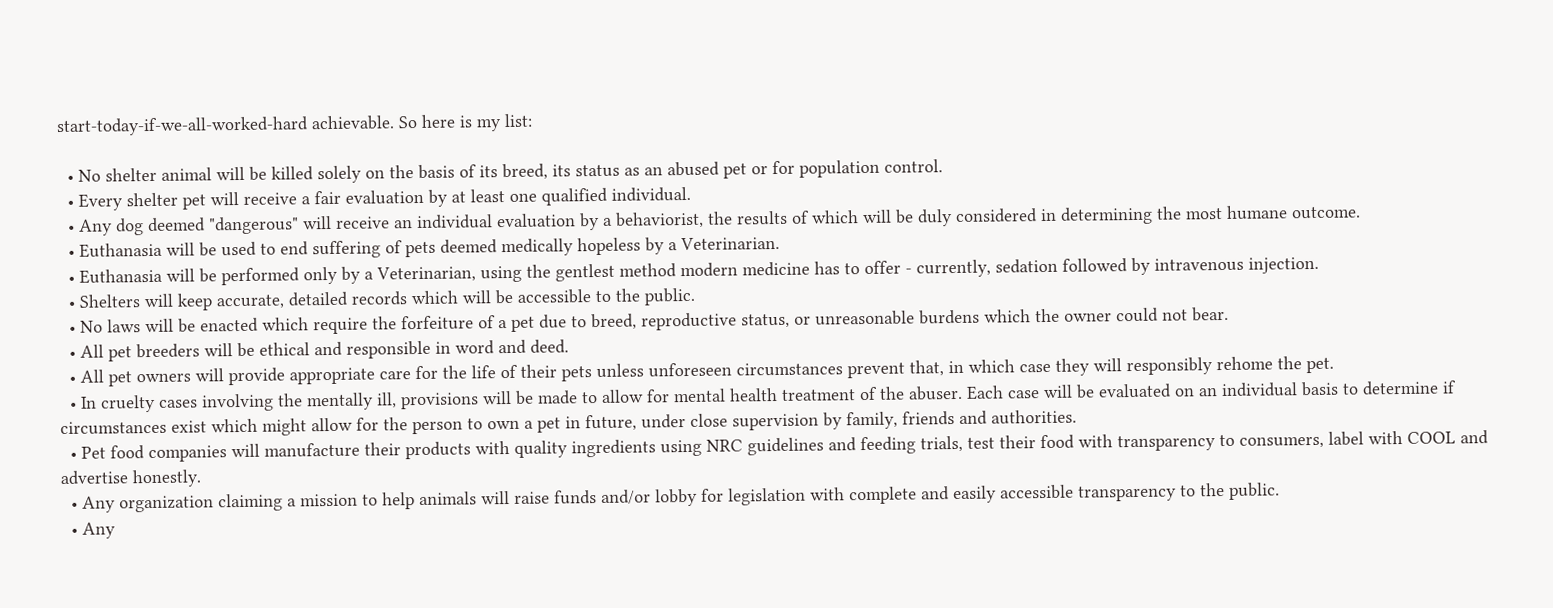start-today-if-we-all-worked-hard achievable. So here is my list:

  • No shelter animal will be killed solely on the basis of its breed, its status as an abused pet or for population control.
  • Every shelter pet will receive a fair evaluation by at least one qualified individual.
  • Any dog deemed "dangerous" will receive an individual evaluation by a behaviorist, the results of which will be duly considered in determining the most humane outcome.
  • Euthanasia will be used to end suffering of pets deemed medically hopeless by a Veterinarian.
  • Euthanasia will be performed only by a Veterinarian, using the gentlest method modern medicine has to offer - currently, sedation followed by intravenous injection.
  • Shelters will keep accurate, detailed records which will be accessible to the public.
  • No laws will be enacted which require the forfeiture of a pet due to breed, reproductive status, or unreasonable burdens which the owner could not bear.
  • All pet breeders will be ethical and responsible in word and deed.
  • All pet owners will provide appropriate care for the life of their pets unless unforeseen circumstances prevent that, in which case they will responsibly rehome the pet.
  • In cruelty cases involving the mentally ill, provisions will be made to allow for mental health treatment of the abuser. Each case will be evaluated on an individual basis to determine if circumstances exist which might allow for the person to own a pet in future, under close supervision by family, friends and authorities.
  • Pet food companies will manufacture their products with quality ingredients using NRC guidelines and feeding trials, test their food with transparency to consumers, label with COOL and advertise honestly.
  • Any organization claiming a mission to help animals will raise funds and/or lobby for legislation with complete and easily accessible transparency to the public.
  • Any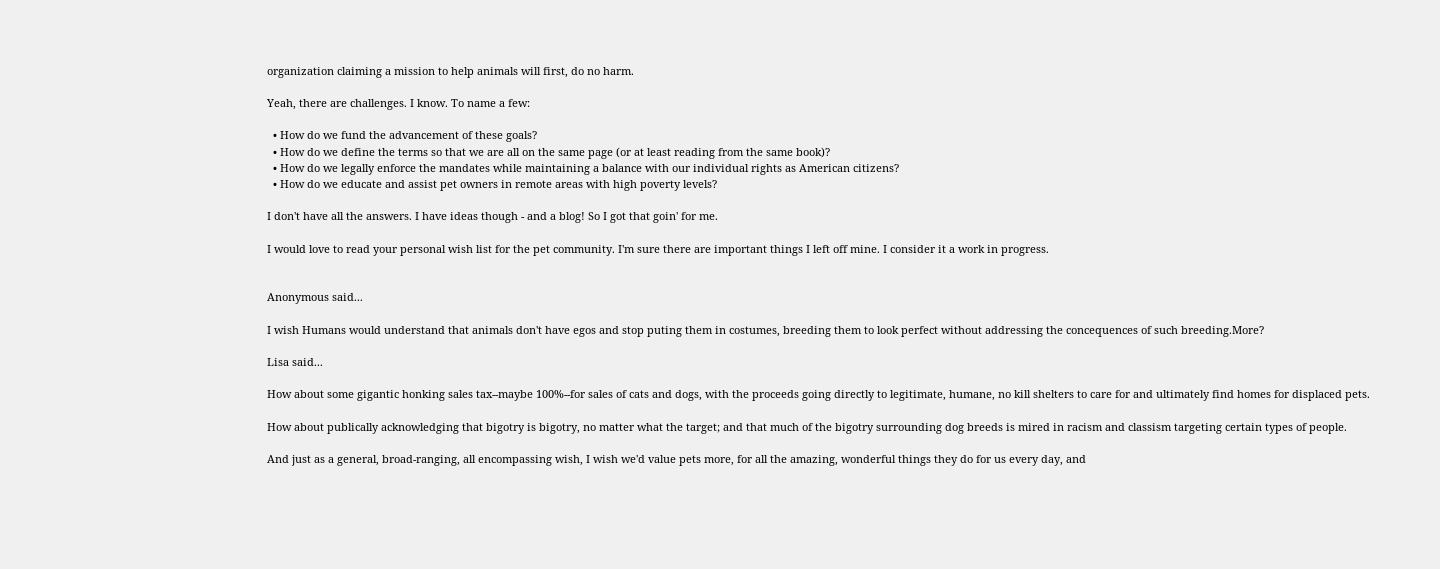organization claiming a mission to help animals will first, do no harm.

Yeah, there are challenges. I know. To name a few:

  • How do we fund the advancement of these goals?
  • How do we define the terms so that we are all on the same page (or at least reading from the same book)?
  • How do we legally enforce the mandates while maintaining a balance with our individual rights as American citizens?
  • How do we educate and assist pet owners in remote areas with high poverty levels?

I don't have all the answers. I have ideas though - and a blog! So I got that goin' for me.

I would love to read your personal wish list for the pet community. I'm sure there are important things I left off mine. I consider it a work in progress.


Anonymous said...

I wish Humans would understand that animals don't have egos and stop puting them in costumes, breeding them to look perfect without addressing the concequences of such breeding.More?

Lisa said...

How about some gigantic honking sales tax--maybe 100%--for sales of cats and dogs, with the proceeds going directly to legitimate, humane, no kill shelters to care for and ultimately find homes for displaced pets.

How about publically acknowledging that bigotry is bigotry, no matter what the target; and that much of the bigotry surrounding dog breeds is mired in racism and classism targeting certain types of people.

And just as a general, broad-ranging, all encompassing wish, I wish we'd value pets more, for all the amazing, wonderful things they do for us every day, and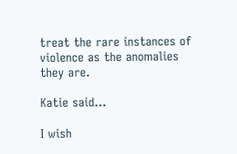treat the rare instances of violence as the anomalies they are.

Katie said...

I wish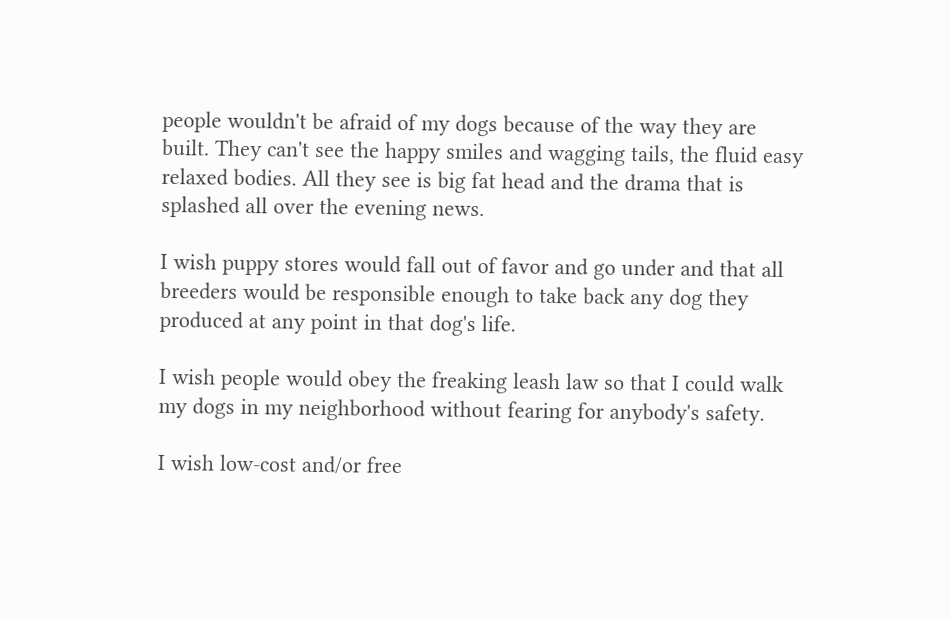people wouldn't be afraid of my dogs because of the way they are built. They can't see the happy smiles and wagging tails, the fluid easy relaxed bodies. All they see is big fat head and the drama that is splashed all over the evening news.

I wish puppy stores would fall out of favor and go under and that all breeders would be responsible enough to take back any dog they produced at any point in that dog's life.

I wish people would obey the freaking leash law so that I could walk my dogs in my neighborhood without fearing for anybody's safety.

I wish low-cost and/or free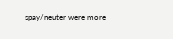spay/neuter were more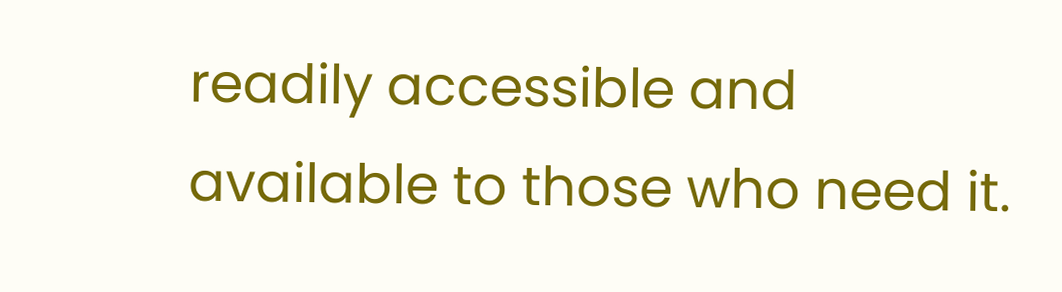readily accessible and available to those who need it.